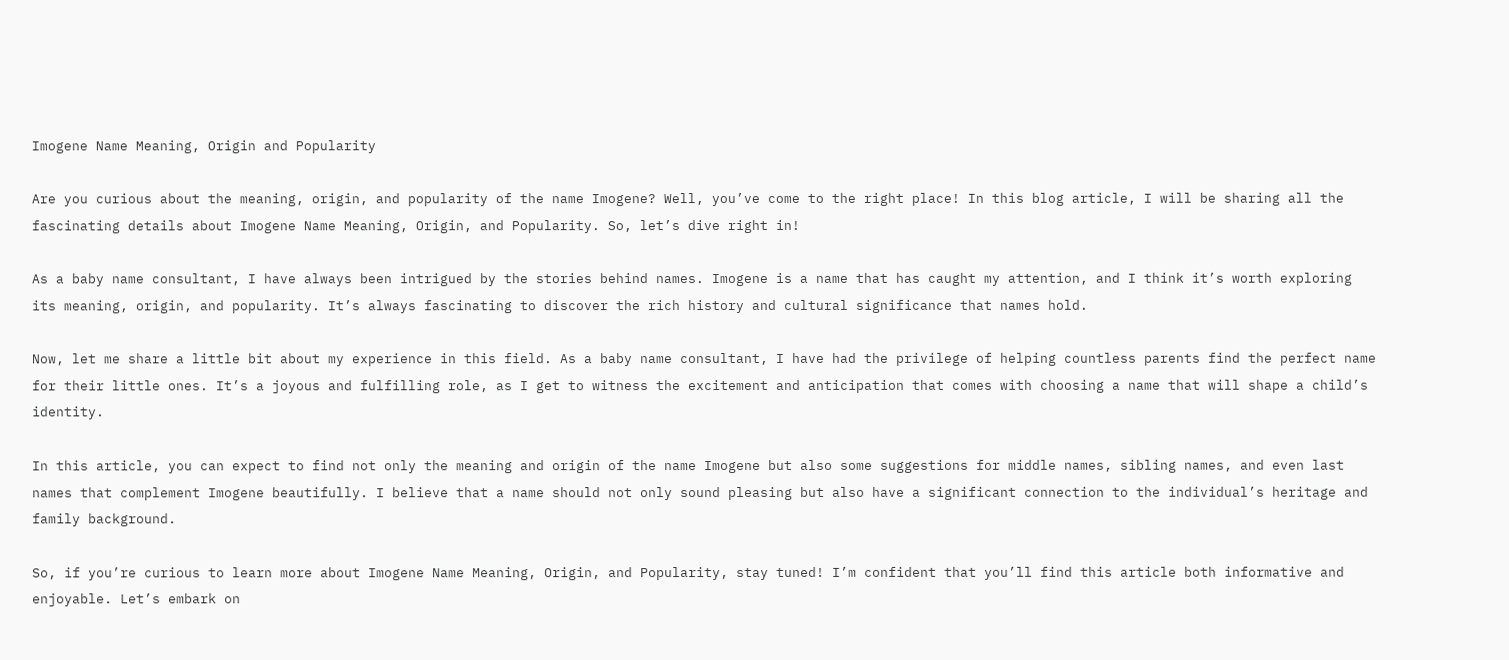Imogene Name Meaning, Origin and Popularity

Are you curious about the meaning, origin, and popularity of the name Imogene? Well, you’ve come to the right place! In this blog article, I will be sharing all the fascinating details about Imogene Name Meaning, Origin, and Popularity. So, let’s dive right in!

As a baby name consultant, I have always been intrigued by the stories behind names. Imogene is a name that has caught my attention, and I think it’s worth exploring its meaning, origin, and popularity. It’s always fascinating to discover the rich history and cultural significance that names hold.

Now, let me share a little bit about my experience in this field. As a baby name consultant, I have had the privilege of helping countless parents find the perfect name for their little ones. It’s a joyous and fulfilling role, as I get to witness the excitement and anticipation that comes with choosing a name that will shape a child’s identity.

In this article, you can expect to find not only the meaning and origin of the name Imogene but also some suggestions for middle names, sibling names, and even last names that complement Imogene beautifully. I believe that a name should not only sound pleasing but also have a significant connection to the individual’s heritage and family background.

So, if you’re curious to learn more about Imogene Name Meaning, Origin, and Popularity, stay tuned! I’m confident that you’ll find this article both informative and enjoyable. Let’s embark on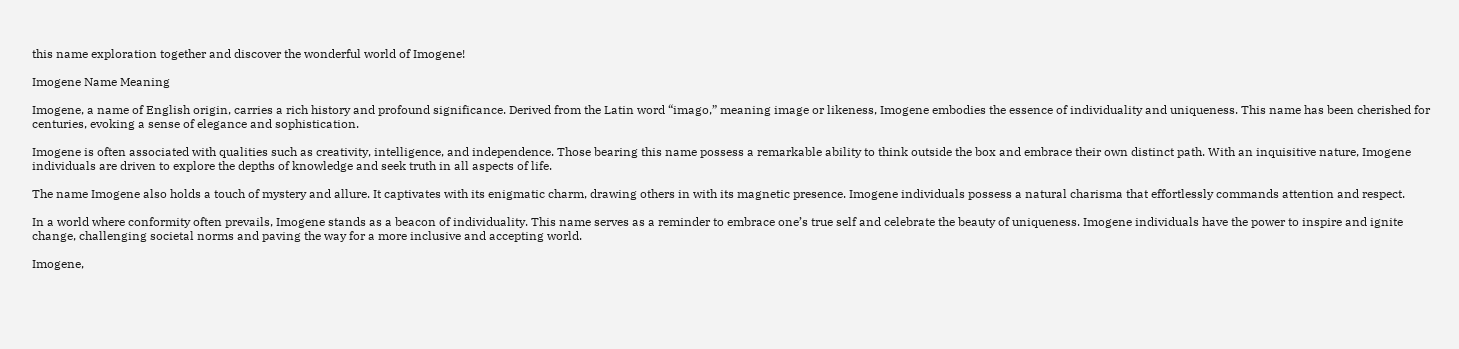this name exploration together and discover the wonderful world of Imogene!

Imogene Name Meaning

Imogene, a name of English origin, carries a rich history and profound significance. Derived from the Latin word “imago,” meaning image or likeness, Imogene embodies the essence of individuality and uniqueness. This name has been cherished for centuries, evoking a sense of elegance and sophistication.

Imogene is often associated with qualities such as creativity, intelligence, and independence. Those bearing this name possess a remarkable ability to think outside the box and embrace their own distinct path. With an inquisitive nature, Imogene individuals are driven to explore the depths of knowledge and seek truth in all aspects of life.

The name Imogene also holds a touch of mystery and allure. It captivates with its enigmatic charm, drawing others in with its magnetic presence. Imogene individuals possess a natural charisma that effortlessly commands attention and respect.

In a world where conformity often prevails, Imogene stands as a beacon of individuality. This name serves as a reminder to embrace one’s true self and celebrate the beauty of uniqueness. Imogene individuals have the power to inspire and ignite change, challenging societal norms and paving the way for a more inclusive and accepting world.

Imogene,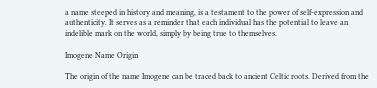a name steeped in history and meaning, is a testament to the power of self-expression and authenticity. It serves as a reminder that each individual has the potential to leave an indelible mark on the world, simply by being true to themselves.

Imogene Name Origin

The origin of the name Imogene can be traced back to ancient Celtic roots. Derived from the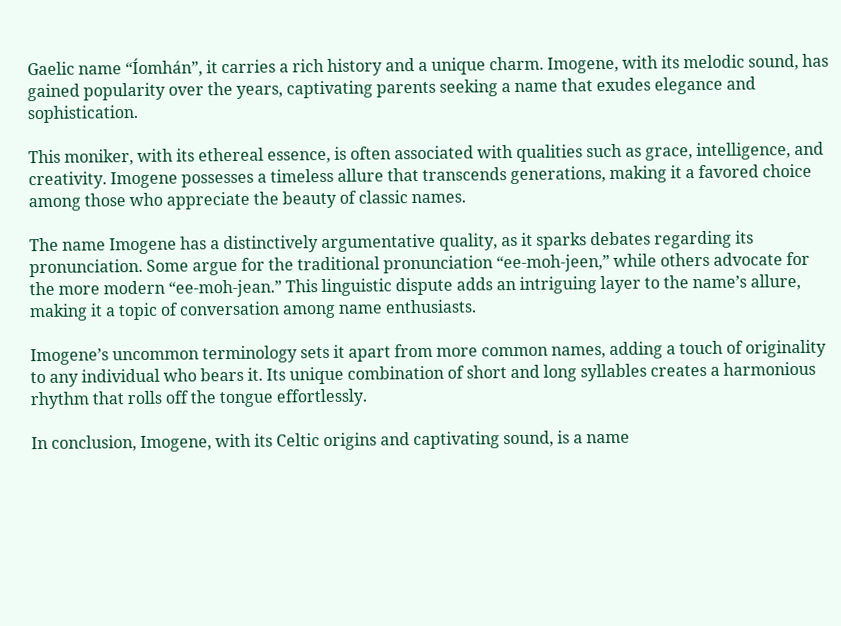Gaelic name “Íomhán”, it carries a rich history and a unique charm. Imogene, with its melodic sound, has gained popularity over the years, captivating parents seeking a name that exudes elegance and sophistication.

This moniker, with its ethereal essence, is often associated with qualities such as grace, intelligence, and creativity. Imogene possesses a timeless allure that transcends generations, making it a favored choice among those who appreciate the beauty of classic names.

The name Imogene has a distinctively argumentative quality, as it sparks debates regarding its pronunciation. Some argue for the traditional pronunciation “ee-moh-jeen,” while others advocate for the more modern “ee-moh-jean.” This linguistic dispute adds an intriguing layer to the name’s allure, making it a topic of conversation among name enthusiasts.

Imogene’s uncommon terminology sets it apart from more common names, adding a touch of originality to any individual who bears it. Its unique combination of short and long syllables creates a harmonious rhythm that rolls off the tongue effortlessly.

In conclusion, Imogene, with its Celtic origins and captivating sound, is a name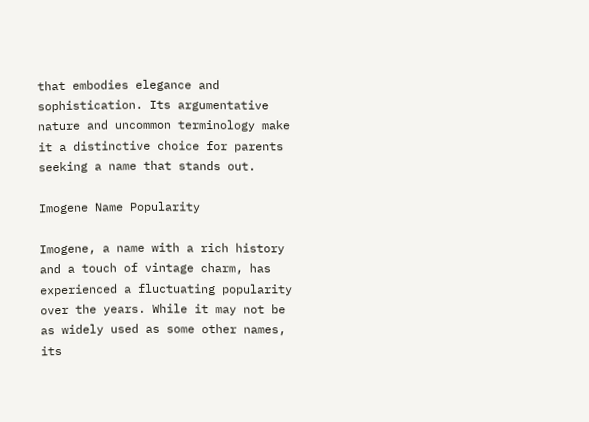that embodies elegance and sophistication. Its argumentative nature and uncommon terminology make it a distinctive choice for parents seeking a name that stands out.

Imogene Name Popularity

Imogene, a name with a rich history and a touch of vintage charm, has experienced a fluctuating popularity over the years. While it may not be as widely used as some other names, its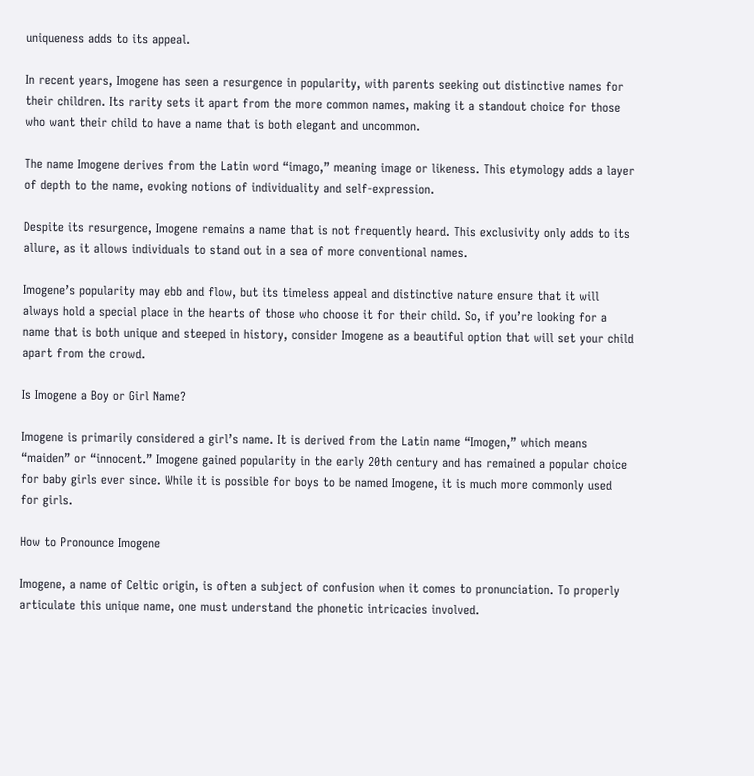uniqueness adds to its appeal.

In recent years, Imogene has seen a resurgence in popularity, with parents seeking out distinctive names for their children. Its rarity sets it apart from the more common names, making it a standout choice for those who want their child to have a name that is both elegant and uncommon.

The name Imogene derives from the Latin word “imago,” meaning image or likeness. This etymology adds a layer of depth to the name, evoking notions of individuality and self-expression.

Despite its resurgence, Imogene remains a name that is not frequently heard. This exclusivity only adds to its allure, as it allows individuals to stand out in a sea of more conventional names.

Imogene’s popularity may ebb and flow, but its timeless appeal and distinctive nature ensure that it will always hold a special place in the hearts of those who choose it for their child. So, if you’re looking for a name that is both unique and steeped in history, consider Imogene as a beautiful option that will set your child apart from the crowd.

Is Imogene a Boy or Girl Name?

Imogene is primarily considered a girl’s name. It is derived from the Latin name “Imogen,” which means “maiden” or “innocent.” Imogene gained popularity in the early 20th century and has remained a popular choice for baby girls ever since. While it is possible for boys to be named Imogene, it is much more commonly used for girls.

How to Pronounce Imogene

Imogene, a name of Celtic origin, is often a subject of confusion when it comes to pronunciation. To properly articulate this unique name, one must understand the phonetic intricacies involved.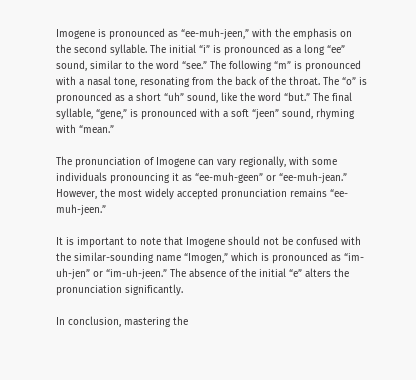Imogene is pronounced as “ee-muh-jeen,” with the emphasis on the second syllable. The initial “i” is pronounced as a long “ee” sound, similar to the word “see.” The following “m” is pronounced with a nasal tone, resonating from the back of the throat. The “o” is pronounced as a short “uh” sound, like the word “but.” The final syllable, “gene,” is pronounced with a soft “jeen” sound, rhyming with “mean.”

The pronunciation of Imogene can vary regionally, with some individuals pronouncing it as “ee-muh-geen” or “ee-muh-jean.” However, the most widely accepted pronunciation remains “ee-muh-jeen.”

It is important to note that Imogene should not be confused with the similar-sounding name “Imogen,” which is pronounced as “im-uh-jen” or “im-uh-jeen.” The absence of the initial “e” alters the pronunciation significantly.

In conclusion, mastering the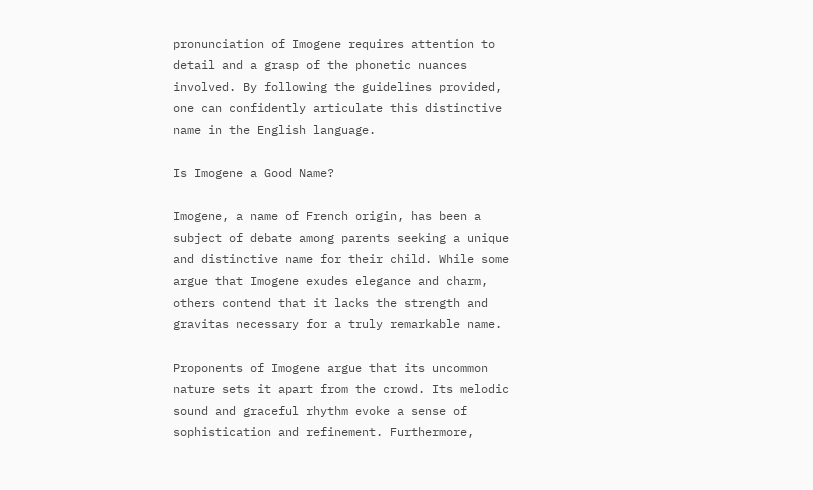pronunciation of Imogene requires attention to detail and a grasp of the phonetic nuances involved. By following the guidelines provided, one can confidently articulate this distinctive name in the English language.

Is Imogene a Good Name?

Imogene, a name of French origin, has been a subject of debate among parents seeking a unique and distinctive name for their child. While some argue that Imogene exudes elegance and charm, others contend that it lacks the strength and gravitas necessary for a truly remarkable name.

Proponents of Imogene argue that its uncommon nature sets it apart from the crowd. Its melodic sound and graceful rhythm evoke a sense of sophistication and refinement. Furthermore,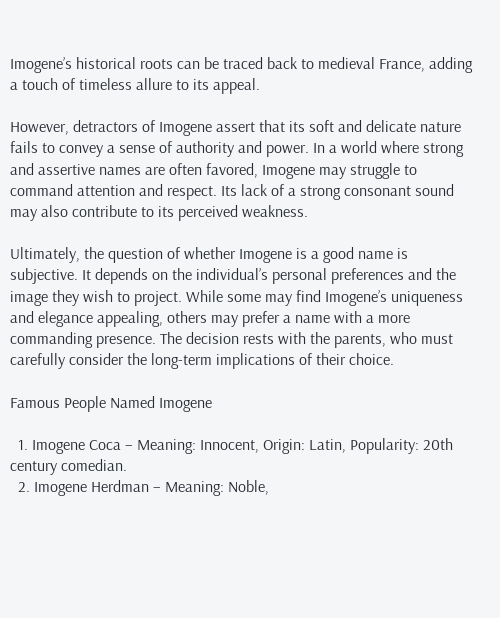Imogene’s historical roots can be traced back to medieval France, adding a touch of timeless allure to its appeal.

However, detractors of Imogene assert that its soft and delicate nature fails to convey a sense of authority and power. In a world where strong and assertive names are often favored, Imogene may struggle to command attention and respect. Its lack of a strong consonant sound may also contribute to its perceived weakness.

Ultimately, the question of whether Imogene is a good name is subjective. It depends on the individual’s personal preferences and the image they wish to project. While some may find Imogene’s uniqueness and elegance appealing, others may prefer a name with a more commanding presence. The decision rests with the parents, who must carefully consider the long-term implications of their choice.

Famous People Named Imogene

  1. Imogene Coca – Meaning: Innocent, Origin: Latin, Popularity: 20th century comedian.
  2. Imogene Herdman – Meaning: Noble,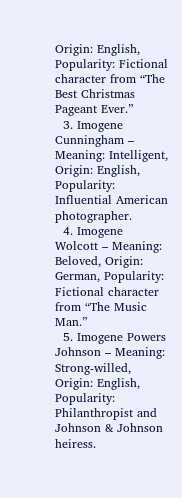Origin: English, Popularity: Fictional character from “The Best Christmas Pageant Ever.”
  3. Imogene Cunningham – Meaning: Intelligent, Origin: English, Popularity: Influential American photographer.
  4. Imogene Wolcott – Meaning: Beloved, Origin: German, Popularity: Fictional character from “The Music Man.”
  5. Imogene Powers Johnson – Meaning: Strong-willed, Origin: English, Popularity: Philanthropist and Johnson & Johnson heiress.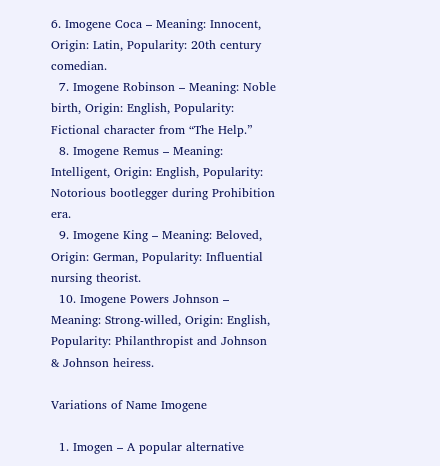6. Imogene Coca – Meaning: Innocent, Origin: Latin, Popularity: 20th century comedian.
  7. Imogene Robinson – Meaning: Noble birth, Origin: English, Popularity: Fictional character from “The Help.”
  8. Imogene Remus – Meaning: Intelligent, Origin: English, Popularity: Notorious bootlegger during Prohibition era.
  9. Imogene King – Meaning: Beloved, Origin: German, Popularity: Influential nursing theorist.
  10. Imogene Powers Johnson – Meaning: Strong-willed, Origin: English, Popularity: Philanthropist and Johnson & Johnson heiress.

Variations of Name Imogene

  1. Imogen – A popular alternative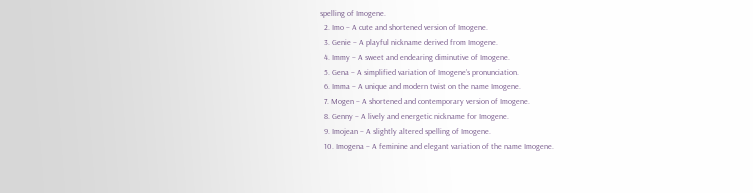spelling of Imogene.
  2. Imo – A cute and shortened version of Imogene.
  3. Genie – A playful nickname derived from Imogene.
  4. Immy – A sweet and endearing diminutive of Imogene.
  5. Gena – A simplified variation of Imogene’s pronunciation.
  6. Imma – A unique and modern twist on the name Imogene.
  7. Mogen – A shortened and contemporary version of Imogene.
  8. Genny – A lively and energetic nickname for Imogene.
  9. Imojean – A slightly altered spelling of Imogene.
  10. Imogena – A feminine and elegant variation of the name Imogene.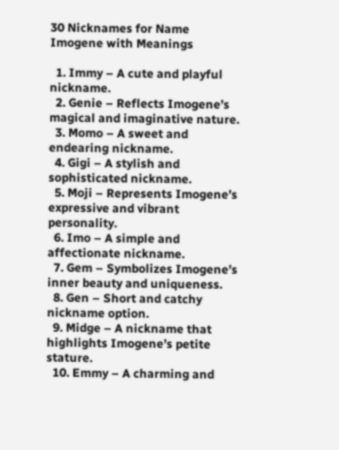30 Nicknames for Name Imogene with Meanings

  1. Immy – A cute and playful nickname.
  2. Genie – Reflects Imogene’s magical and imaginative nature.
  3. Momo – A sweet and endearing nickname.
  4. Gigi – A stylish and sophisticated nickname.
  5. Moji – Represents Imogene’s expressive and vibrant personality.
  6. Imo – A simple and affectionate nickname.
  7. Gem – Symbolizes Imogene’s inner beauty and uniqueness.
  8. Gen – Short and catchy nickname option.
  9. Midge – A nickname that highlights Imogene’s petite stature.
  10. Emmy – A charming and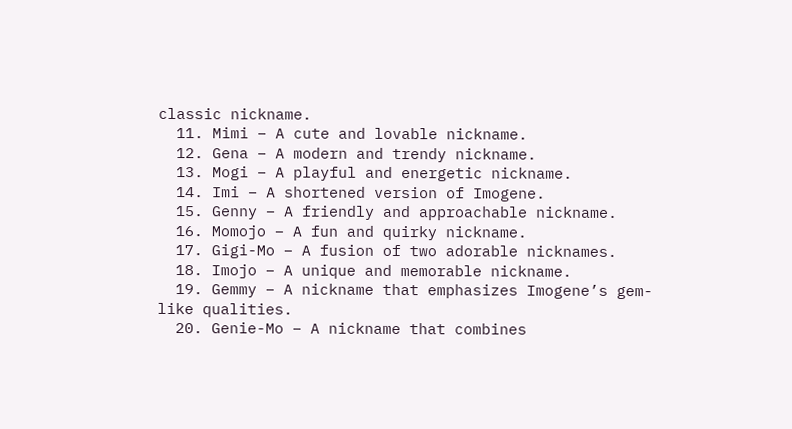classic nickname.
  11. Mimi – A cute and lovable nickname.
  12. Gena – A modern and trendy nickname.
  13. Mogi – A playful and energetic nickname.
  14. Imi – A shortened version of Imogene.
  15. Genny – A friendly and approachable nickname.
  16. Momojo – A fun and quirky nickname.
  17. Gigi-Mo – A fusion of two adorable nicknames.
  18. Imojo – A unique and memorable nickname.
  19. Gemmy – A nickname that emphasizes Imogene’s gem-like qualities.
  20. Genie-Mo – A nickname that combines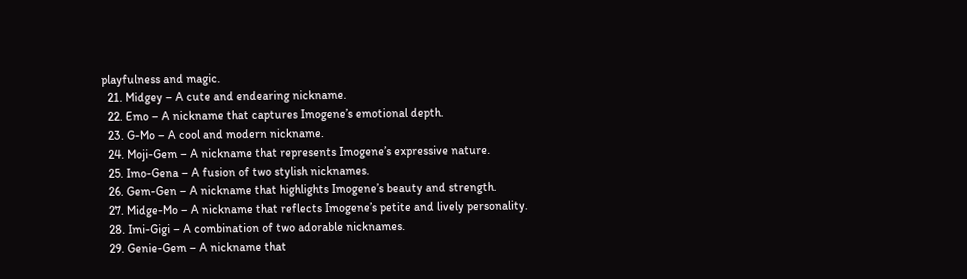playfulness and magic.
  21. Midgey – A cute and endearing nickname.
  22. Emo – A nickname that captures Imogene’s emotional depth.
  23. G-Mo – A cool and modern nickname.
  24. Moji-Gem – A nickname that represents Imogene’s expressive nature.
  25. Imo-Gena – A fusion of two stylish nicknames.
  26. Gem-Gen – A nickname that highlights Imogene’s beauty and strength.
  27. Midge-Mo – A nickname that reflects Imogene’s petite and lively personality.
  28. Imi-Gigi – A combination of two adorable nicknames.
  29. Genie-Gem – A nickname that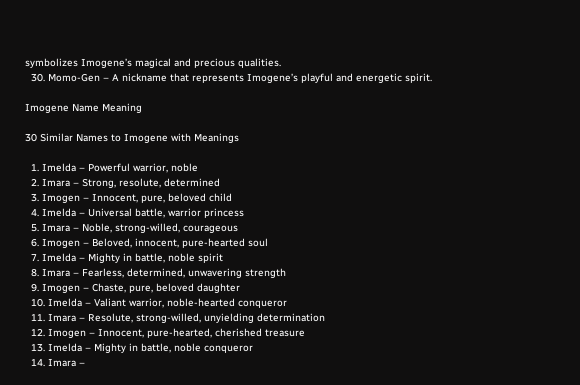symbolizes Imogene’s magical and precious qualities.
  30. Momo-Gen – A nickname that represents Imogene’s playful and energetic spirit.

Imogene Name Meaning

30 Similar Names to Imogene with Meanings

  1. Imelda – Powerful warrior, noble
  2. Imara – Strong, resolute, determined
  3. Imogen – Innocent, pure, beloved child
  4. Imelda – Universal battle, warrior princess
  5. Imara – Noble, strong-willed, courageous
  6. Imogen – Beloved, innocent, pure-hearted soul
  7. Imelda – Mighty in battle, noble spirit
  8. Imara – Fearless, determined, unwavering strength
  9. Imogen – Chaste, pure, beloved daughter
  10. Imelda – Valiant warrior, noble-hearted conqueror
  11. Imara – Resolute, strong-willed, unyielding determination
  12. Imogen – Innocent, pure-hearted, cherished treasure
  13. Imelda – Mighty in battle, noble conqueror
  14. Imara –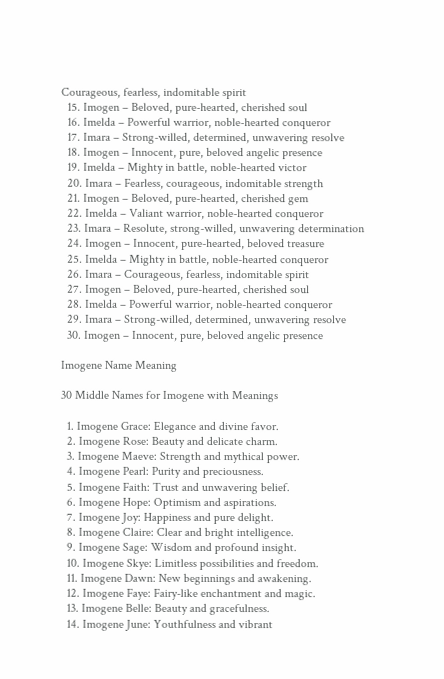Courageous, fearless, indomitable spirit
  15. Imogen – Beloved, pure-hearted, cherished soul
  16. Imelda – Powerful warrior, noble-hearted conqueror
  17. Imara – Strong-willed, determined, unwavering resolve
  18. Imogen – Innocent, pure, beloved angelic presence
  19. Imelda – Mighty in battle, noble-hearted victor
  20. Imara – Fearless, courageous, indomitable strength
  21. Imogen – Beloved, pure-hearted, cherished gem
  22. Imelda – Valiant warrior, noble-hearted conqueror
  23. Imara – Resolute, strong-willed, unwavering determination
  24. Imogen – Innocent, pure-hearted, beloved treasure
  25. Imelda – Mighty in battle, noble-hearted conqueror
  26. Imara – Courageous, fearless, indomitable spirit
  27. Imogen – Beloved, pure-hearted, cherished soul
  28. Imelda – Powerful warrior, noble-hearted conqueror
  29. Imara – Strong-willed, determined, unwavering resolve
  30. Imogen – Innocent, pure, beloved angelic presence

Imogene Name Meaning

30 Middle Names for Imogene with Meanings

  1. Imogene Grace: Elegance and divine favor.
  2. Imogene Rose: Beauty and delicate charm.
  3. Imogene Maeve: Strength and mythical power.
  4. Imogene Pearl: Purity and preciousness.
  5. Imogene Faith: Trust and unwavering belief.
  6. Imogene Hope: Optimism and aspirations.
  7. Imogene Joy: Happiness and pure delight.
  8. Imogene Claire: Clear and bright intelligence.
  9. Imogene Sage: Wisdom and profound insight.
  10. Imogene Skye: Limitless possibilities and freedom.
  11. Imogene Dawn: New beginnings and awakening.
  12. Imogene Faye: Fairy-like enchantment and magic.
  13. Imogene Belle: Beauty and gracefulness.
  14. Imogene June: Youthfulness and vibrant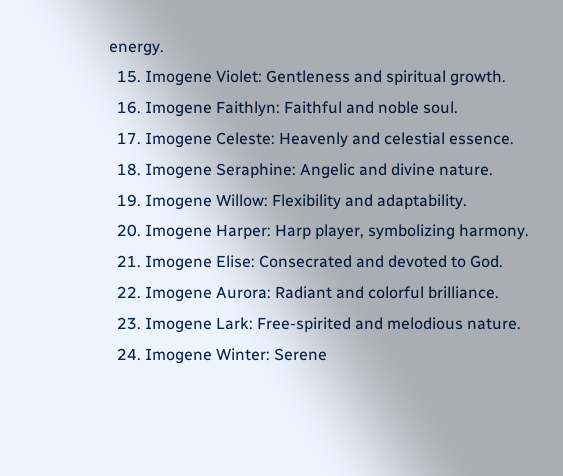energy.
  15. Imogene Violet: Gentleness and spiritual growth.
  16. Imogene Faithlyn: Faithful and noble soul.
  17. Imogene Celeste: Heavenly and celestial essence.
  18. Imogene Seraphine: Angelic and divine nature.
  19. Imogene Willow: Flexibility and adaptability.
  20. Imogene Harper: Harp player, symbolizing harmony.
  21. Imogene Elise: Consecrated and devoted to God.
  22. Imogene Aurora: Radiant and colorful brilliance.
  23. Imogene Lark: Free-spirited and melodious nature.
  24. Imogene Winter: Serene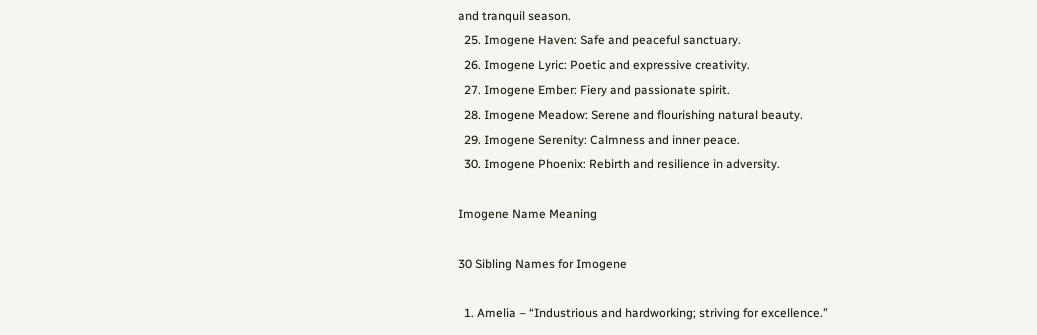and tranquil season.
  25. Imogene Haven: Safe and peaceful sanctuary.
  26. Imogene Lyric: Poetic and expressive creativity.
  27. Imogene Ember: Fiery and passionate spirit.
  28. Imogene Meadow: Serene and flourishing natural beauty.
  29. Imogene Serenity: Calmness and inner peace.
  30. Imogene Phoenix: Rebirth and resilience in adversity.

Imogene Name Meaning

30 Sibling Names for Imogene

  1. Amelia – “Industrious and hardworking; striving for excellence.”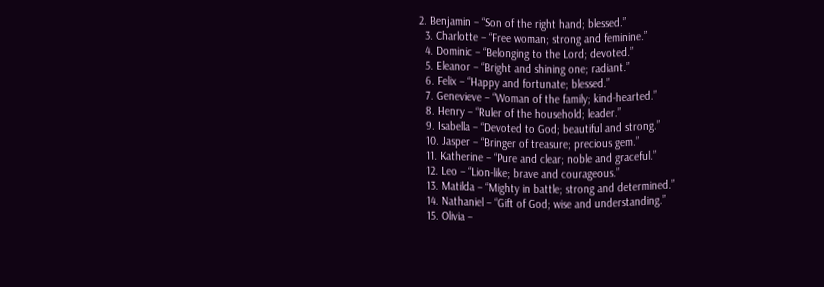2. Benjamin – “Son of the right hand; blessed.”
  3. Charlotte – “Free woman; strong and feminine.”
  4. Dominic – “Belonging to the Lord; devoted.”
  5. Eleanor – “Bright and shining one; radiant.”
  6. Felix – “Happy and fortunate; blessed.”
  7. Genevieve – “Woman of the family; kind-hearted.”
  8. Henry – “Ruler of the household; leader.”
  9. Isabella – “Devoted to God; beautiful and strong.”
  10. Jasper – “Bringer of treasure; precious gem.”
  11. Katherine – “Pure and clear; noble and graceful.”
  12. Leo – “Lion-like; brave and courageous.”
  13. Matilda – “Mighty in battle; strong and determined.”
  14. Nathaniel – “Gift of God; wise and understanding.”
  15. Olivia –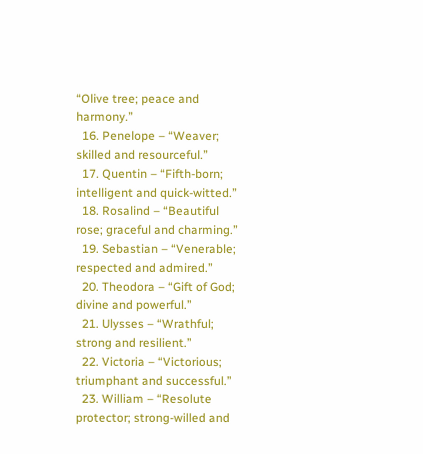“Olive tree; peace and harmony.”
  16. Penelope – “Weaver; skilled and resourceful.”
  17. Quentin – “Fifth-born; intelligent and quick-witted.”
  18. Rosalind – “Beautiful rose; graceful and charming.”
  19. Sebastian – “Venerable; respected and admired.”
  20. Theodora – “Gift of God; divine and powerful.”
  21. Ulysses – “Wrathful; strong and resilient.”
  22. Victoria – “Victorious; triumphant and successful.”
  23. William – “Resolute protector; strong-willed and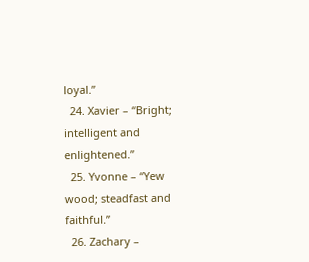loyal.”
  24. Xavier – “Bright; intelligent and enlightened.”
  25. Yvonne – “Yew wood; steadfast and faithful.”
  26. Zachary –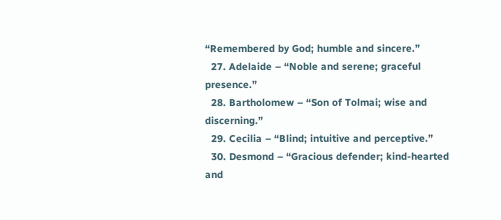“Remembered by God; humble and sincere.”
  27. Adelaide – “Noble and serene; graceful presence.”
  28. Bartholomew – “Son of Tolmai; wise and discerning.”
  29. Cecilia – “Blind; intuitive and perceptive.”
  30. Desmond – “Gracious defender; kind-hearted and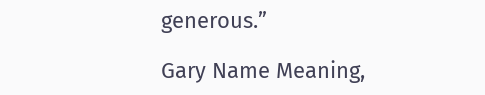generous.”

Gary Name Meaning,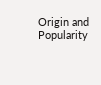Origin and Popularity